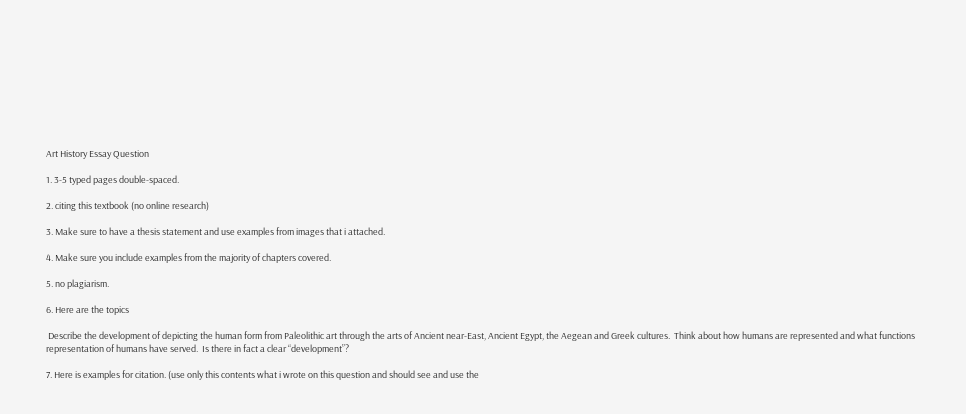Art History Essay Question

1. 3-5 typed pages double-spaced.

2. citing this textbook (no online research)

3. Make sure to have a thesis statement and use examples from images that i attached.

4. Make sure you include examples from the majority of chapters covered.

5. no plagiarism.

6. Here are the topics

 Describe the development of depicting the human form from Paleolithic art through the arts of Ancient near-East, Ancient Egypt, the Aegean and Greek cultures.  Think about how humans are represented and what functions representation of humans have served.  Is there in fact a clear “development”?

7. Here is examples for citation. (use only this contents what i wrote on this question and should see and use the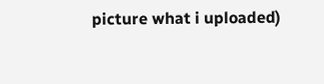picture what i uploaded)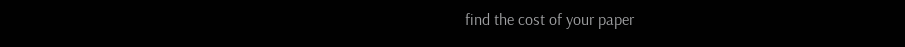find the cost of your paper